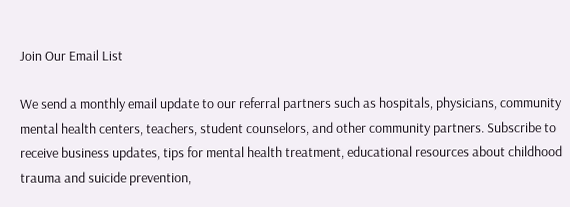Join Our Email List

We send a monthly email update to our referral partners such as hospitals, physicians, community mental health centers, teachers, student counselors, and other community partners. Subscribe to receive business updates, tips for mental health treatment, educational resources about childhood trauma and suicide prevention,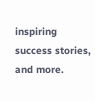inspiring success stories, and more.